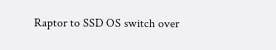Raptor to SSD OS switch over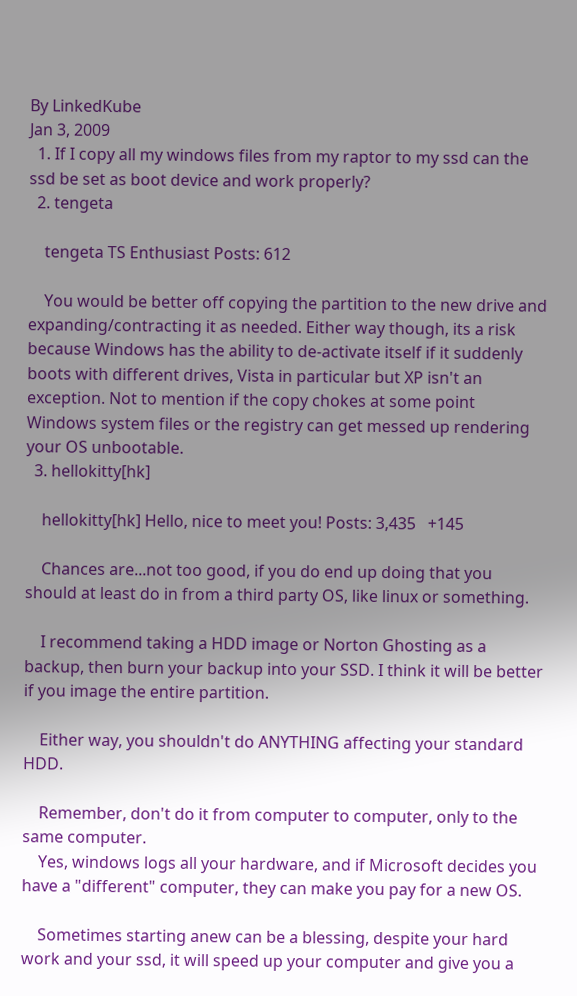By LinkedKube
Jan 3, 2009
  1. If I copy all my windows files from my raptor to my ssd can the ssd be set as boot device and work properly?
  2. tengeta

    tengeta TS Enthusiast Posts: 612

    You would be better off copying the partition to the new drive and expanding/contracting it as needed. Either way though, its a risk because Windows has the ability to de-activate itself if it suddenly boots with different drives, Vista in particular but XP isn't an exception. Not to mention if the copy chokes at some point Windows system files or the registry can get messed up rendering your OS unbootable.
  3. hellokitty[hk]

    hellokitty[hk] Hello, nice to meet you! Posts: 3,435   +145

    Chances are...not too good, if you do end up doing that you should at least do in from a third party OS, like linux or something.

    I recommend taking a HDD image or Norton Ghosting as a backup, then burn your backup into your SSD. I think it will be better if you image the entire partition.

    Either way, you shouldn't do ANYTHING affecting your standard HDD.

    Remember, don't do it from computer to computer, only to the same computer.
    Yes, windows logs all your hardware, and if Microsoft decides you have a "different" computer, they can make you pay for a new OS.

    Sometimes starting anew can be a blessing, despite your hard work and your ssd, it will speed up your computer and give you a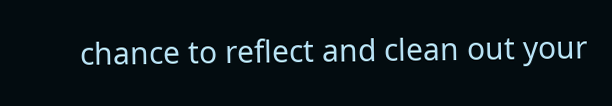chance to reflect and clean out your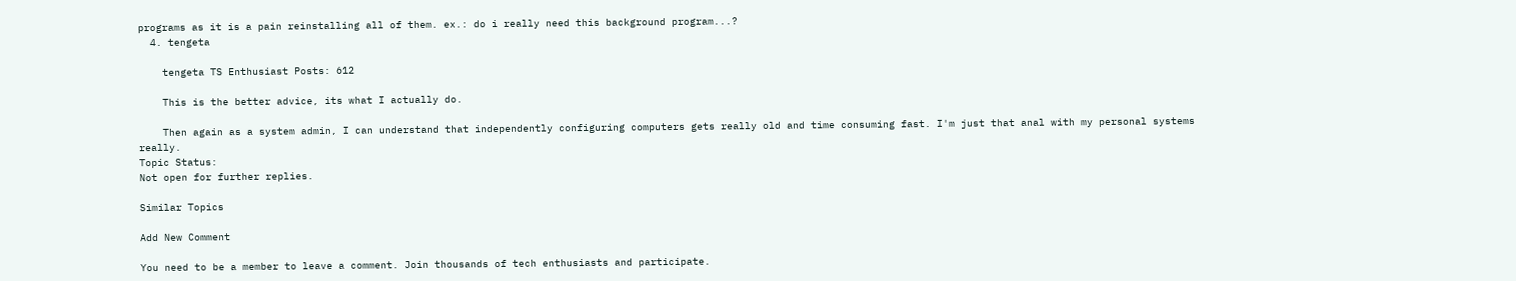programs as it is a pain reinstalling all of them. ex.: do i really need this background program...?
  4. tengeta

    tengeta TS Enthusiast Posts: 612

    This is the better advice, its what I actually do.

    Then again as a system admin, I can understand that independently configuring computers gets really old and time consuming fast. I'm just that anal with my personal systems really.
Topic Status:
Not open for further replies.

Similar Topics

Add New Comment

You need to be a member to leave a comment. Join thousands of tech enthusiasts and participate.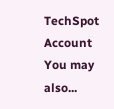TechSpot Account You may also...